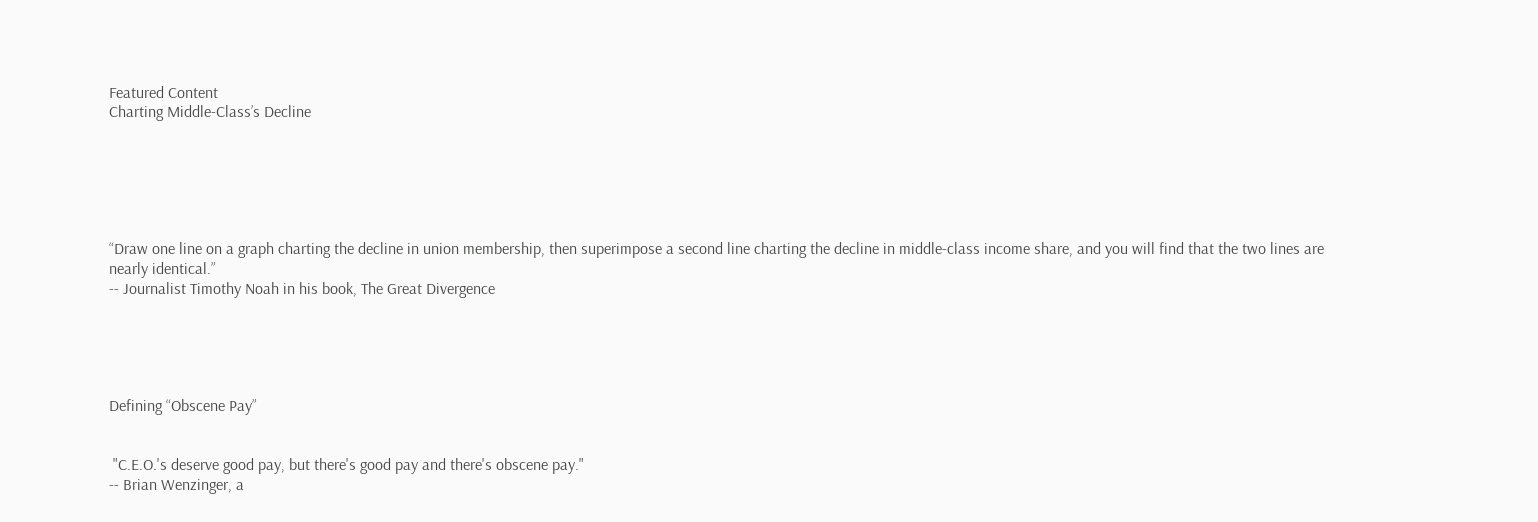Featured Content
Charting Middle-Class’s Decline






“Draw one line on a graph charting the decline in union membership, then superimpose a second line charting the decline in middle-class income share, and you will find that the two lines are nearly identical.”
-- Journalist Timothy Noah in his book, The Great Divergence





Defining “Obscene Pay”


 "C.E.O.'s deserve good pay, but there's good pay and there's obscene pay."
-- Brian Wenzinger, a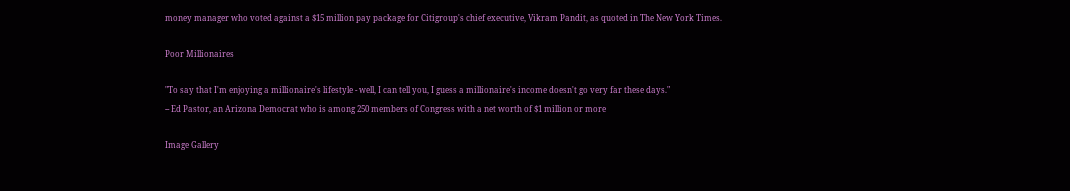money manager who voted against a $15 million pay package for Citigroup's chief executive, Vikram Pandit, as quoted in The New York Times.

Poor Millionaires

"To say that I'm enjoying a millionaire's lifestyle - well, I can tell you, I guess a millionaire's income doesn't go very far these days."
-- Ed Pastor, an Arizona Democrat who is among 250 members of Congress with a net worth of $1 million or more

Image Gallery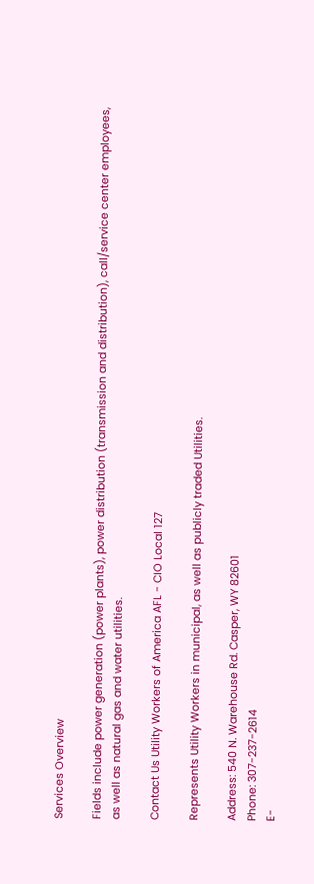Services Overview

Fields include power generation (power plants), power distribution (transmission and distribution), call/service center employees, as well as natural gas and water utilities.

Contact Us Utility Workers of America AFL - CIO Local 127

Represents Utility Workers in municipal, as well as publicly traded Utilities.

Address: 540 N. Warehouse Rd. Casper, WY 82601
Phone: 307-237-2614
E-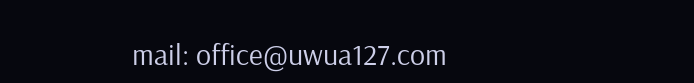mail: office@uwua127.com